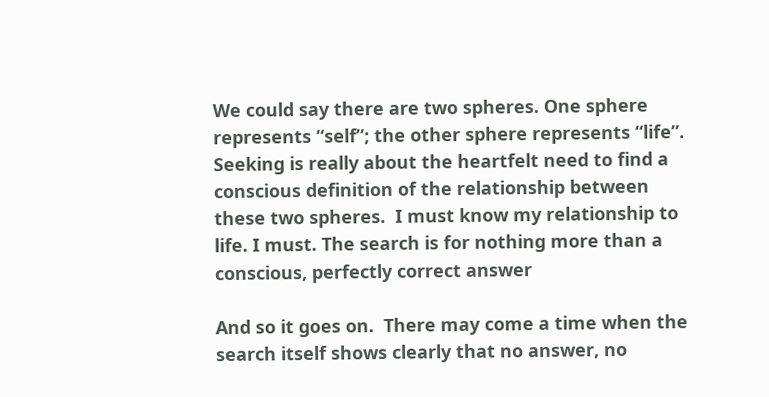We could say there are two spheres. One sphere represents “self”; the other sphere represents “life”.  Seeking is really about the heartfelt need to find a conscious definition of the relationship between these two spheres.  I must know my relationship to life. I must. The search is for nothing more than a conscious, perfectly correct answer

And so it goes on.  There may come a time when the search itself shows clearly that no answer, no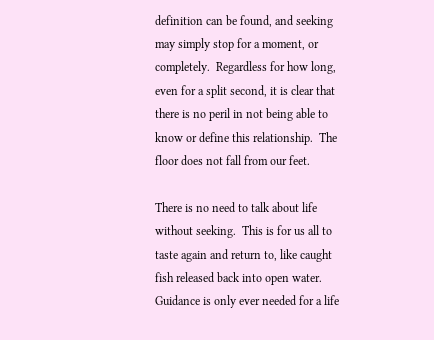definition can be found, and seeking may simply stop for a moment, or completely.  Regardless for how long, even for a split second, it is clear that there is no peril in not being able to know or define this relationship.  The floor does not fall from our feet.

There is no need to talk about life without seeking.  This is for us all to taste again and return to, like caught fish released back into open water.  Guidance is only ever needed for a life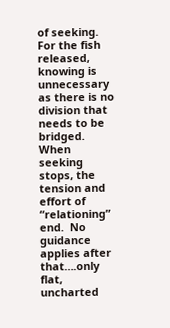of seeking.  For the fish released, knowing is unnecessary as there is no division that needs to be bridged.  When seeking stops, the tension and effort of “relationing” end.  No guidance applies after that….only flat, uncharted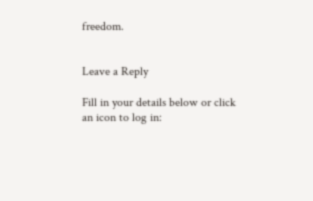freedom.


Leave a Reply

Fill in your details below or click an icon to log in: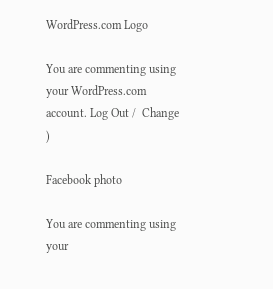WordPress.com Logo

You are commenting using your WordPress.com account. Log Out /  Change )

Facebook photo

You are commenting using your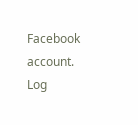Facebook account. Log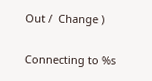Out /  Change )

Connecting to %s